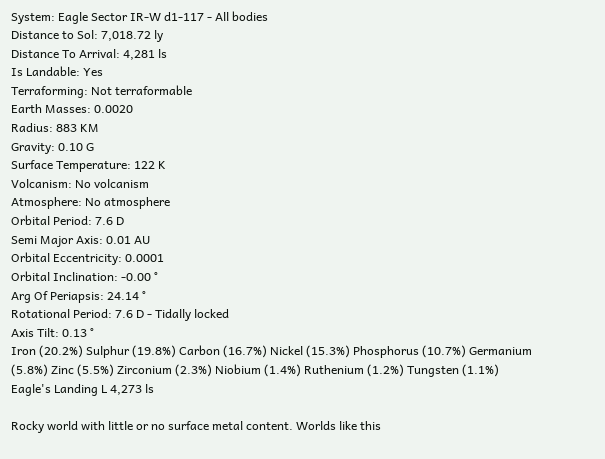System: Eagle Sector IR-W d1-117 - All bodies
Distance to Sol: 7,018.72 ly
Distance To Arrival: 4,281 ls
Is Landable: Yes
Terraforming: Not terraformable
Earth Masses: 0.0020
Radius: 883 KM
Gravity: 0.10 G
Surface Temperature: 122 K
Volcanism: No volcanism
Atmosphere: No atmosphere
Orbital Period: 7.6 D
Semi Major Axis: 0.01 AU
Orbital Eccentricity: 0.0001
Orbital Inclination: -0.00 °
Arg Of Periapsis: 24.14 °
Rotational Period: 7.6 D - Tidally locked
Axis Tilt: 0.13 °
Iron (20.2%) Sulphur (19.8%) Carbon (16.7%) Nickel (15.3%) Phosphorus (10.7%) Germanium (5.8%) Zinc (5.5%) Zirconium (2.3%) Niobium (1.4%) Ruthenium (1.2%) Tungsten (1.1%)
Eagle's Landing L 4,273 ls

Rocky world with little or no surface metal content. Worlds like this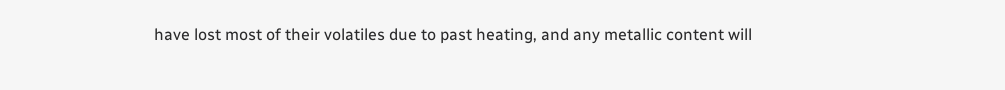have lost most of their volatiles due to past heating, and any metallic content will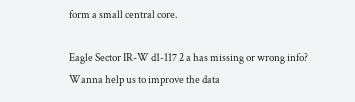form a small central core.

Eagle Sector IR-W d1-117 2 a has missing or wrong info? Wanna help us to improve the data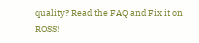quality? Read the FAQ and Fix it on ROSS!